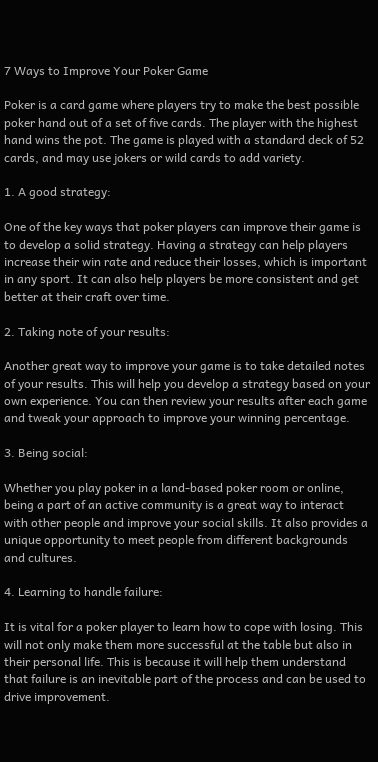7 Ways to Improve Your Poker Game

Poker is a card game where players try to make the best possible poker hand out of a set of five cards. The player with the highest hand wins the pot. The game is played with a standard deck of 52 cards, and may use jokers or wild cards to add variety.

1. A good strategy:

One of the key ways that poker players can improve their game is to develop a solid strategy. Having a strategy can help players increase their win rate and reduce their losses, which is important in any sport. It can also help players be more consistent and get better at their craft over time.

2. Taking note of your results:

Another great way to improve your game is to take detailed notes of your results. This will help you develop a strategy based on your own experience. You can then review your results after each game and tweak your approach to improve your winning percentage.

3. Being social:

Whether you play poker in a land-based poker room or online, being a part of an active community is a great way to interact with other people and improve your social skills. It also provides a unique opportunity to meet people from different backgrounds and cultures.

4. Learning to handle failure:

It is vital for a poker player to learn how to cope with losing. This will not only make them more successful at the table but also in their personal life. This is because it will help them understand that failure is an inevitable part of the process and can be used to drive improvement.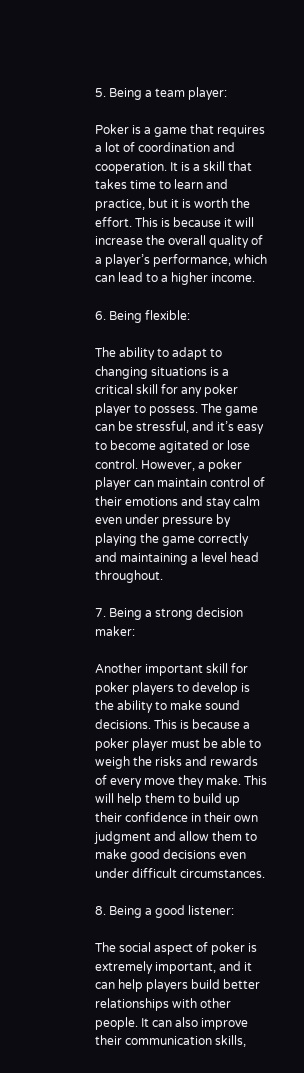5. Being a team player:

Poker is a game that requires a lot of coordination and cooperation. It is a skill that takes time to learn and practice, but it is worth the effort. This is because it will increase the overall quality of a player’s performance, which can lead to a higher income.

6. Being flexible:

The ability to adapt to changing situations is a critical skill for any poker player to possess. The game can be stressful, and it’s easy to become agitated or lose control. However, a poker player can maintain control of their emotions and stay calm even under pressure by playing the game correctly and maintaining a level head throughout.

7. Being a strong decision maker:

Another important skill for poker players to develop is the ability to make sound decisions. This is because a poker player must be able to weigh the risks and rewards of every move they make. This will help them to build up their confidence in their own judgment and allow them to make good decisions even under difficult circumstances.

8. Being a good listener:

The social aspect of poker is extremely important, and it can help players build better relationships with other people. It can also improve their communication skills,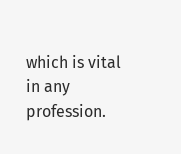which is vital in any profession.